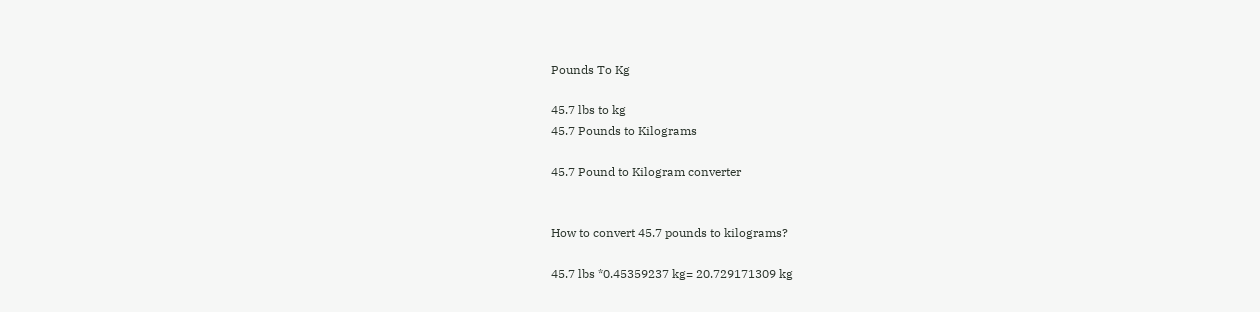Pounds To Kg

45.7 lbs to kg
45.7 Pounds to Kilograms

45.7 Pound to Kilogram converter


How to convert 45.7 pounds to kilograms?

45.7 lbs *0.45359237 kg= 20.729171309 kg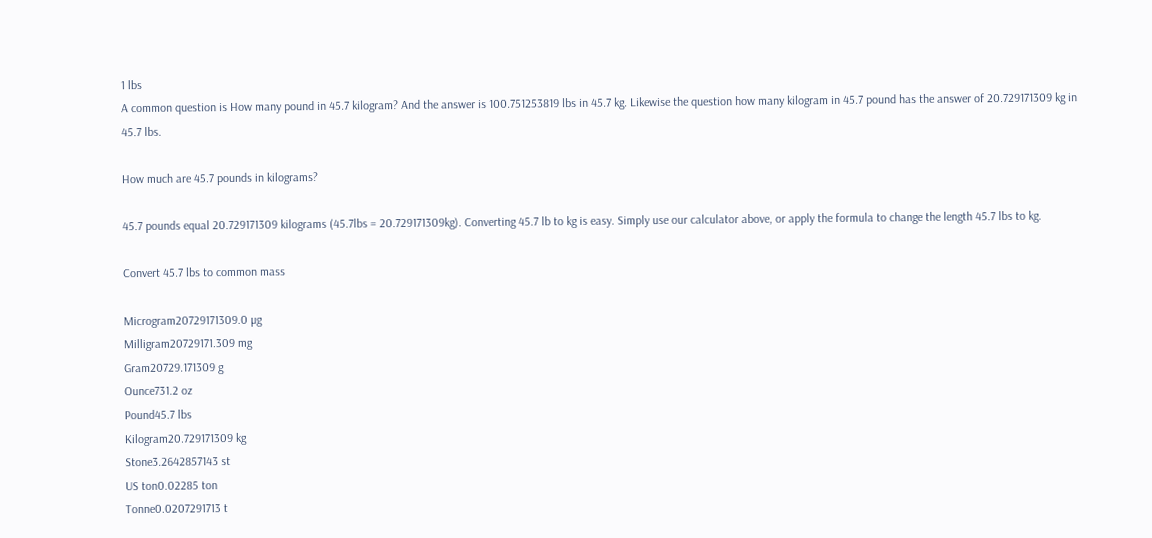1 lbs
A common question is How many pound in 45.7 kilogram? And the answer is 100.751253819 lbs in 45.7 kg. Likewise the question how many kilogram in 45.7 pound has the answer of 20.729171309 kg in 45.7 lbs.

How much are 45.7 pounds in kilograms?

45.7 pounds equal 20.729171309 kilograms (45.7lbs = 20.729171309kg). Converting 45.7 lb to kg is easy. Simply use our calculator above, or apply the formula to change the length 45.7 lbs to kg.

Convert 45.7 lbs to common mass

Microgram20729171309.0 µg
Milligram20729171.309 mg
Gram20729.171309 g
Ounce731.2 oz
Pound45.7 lbs
Kilogram20.729171309 kg
Stone3.2642857143 st
US ton0.02285 ton
Tonne0.0207291713 t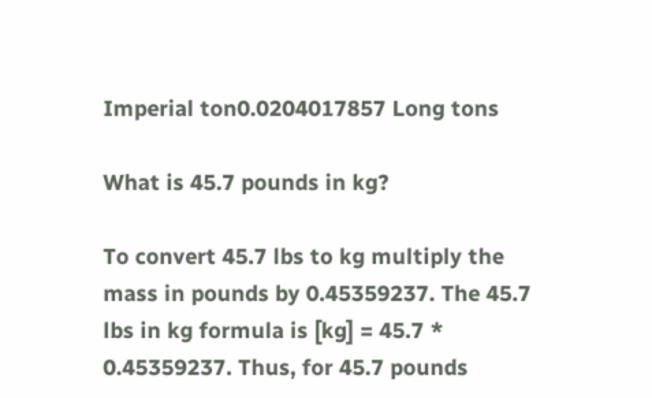Imperial ton0.0204017857 Long tons

What is 45.7 pounds in kg?

To convert 45.7 lbs to kg multiply the mass in pounds by 0.45359237. The 45.7 lbs in kg formula is [kg] = 45.7 * 0.45359237. Thus, for 45.7 pounds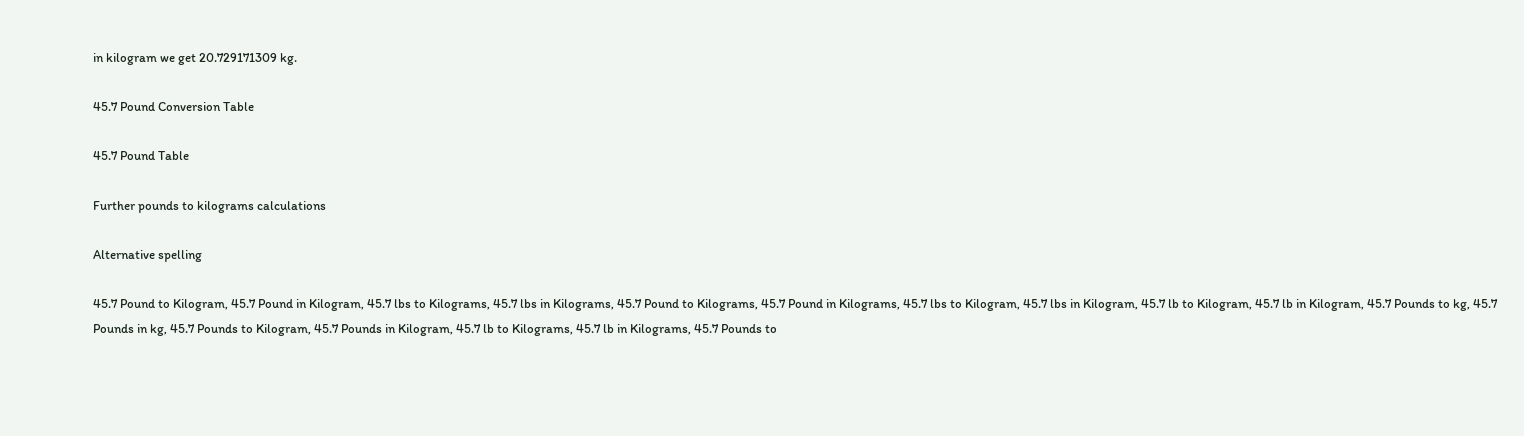in kilogram we get 20.729171309 kg.

45.7 Pound Conversion Table

45.7 Pound Table

Further pounds to kilograms calculations

Alternative spelling

45.7 Pound to Kilogram, 45.7 Pound in Kilogram, 45.7 lbs to Kilograms, 45.7 lbs in Kilograms, 45.7 Pound to Kilograms, 45.7 Pound in Kilograms, 45.7 lbs to Kilogram, 45.7 lbs in Kilogram, 45.7 lb to Kilogram, 45.7 lb in Kilogram, 45.7 Pounds to kg, 45.7 Pounds in kg, 45.7 Pounds to Kilogram, 45.7 Pounds in Kilogram, 45.7 lb to Kilograms, 45.7 lb in Kilograms, 45.7 Pounds to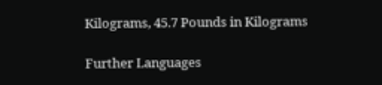Kilograms, 45.7 Pounds in Kilograms

Further Languages